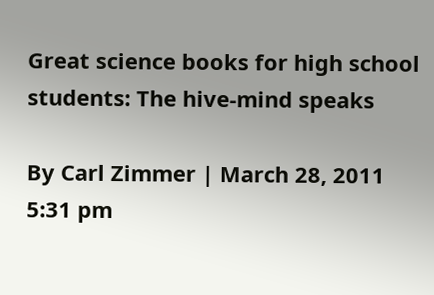Great science books for high school students: The hive-mind speaks

By Carl Zimmer | March 28, 2011 5:31 pm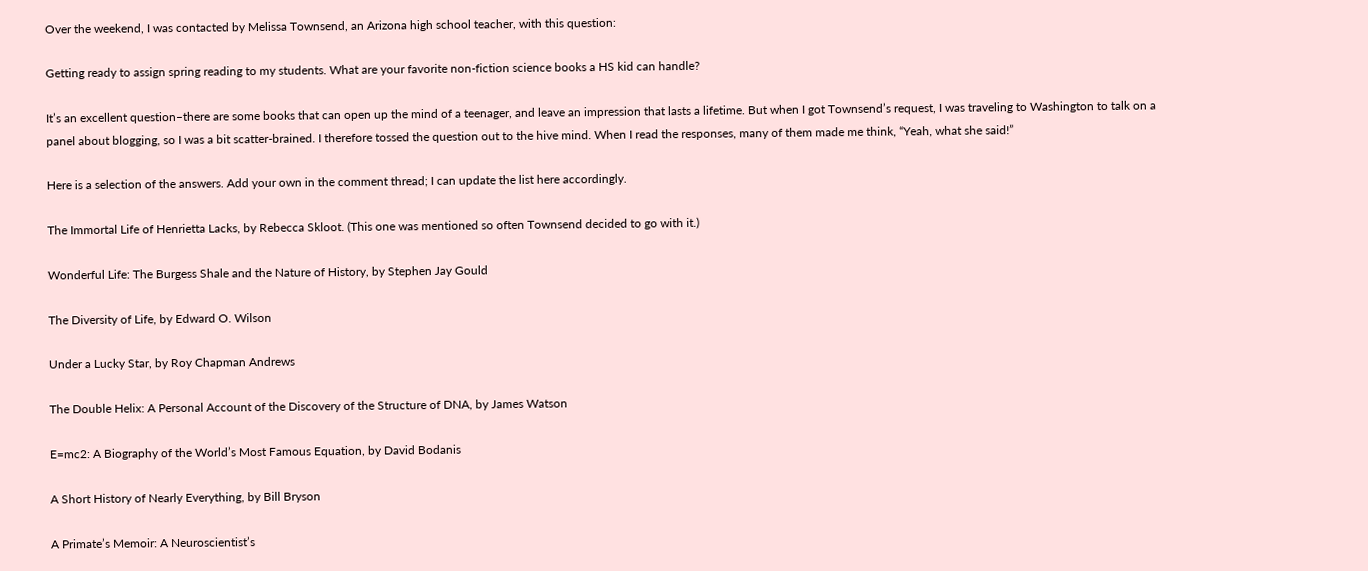Over the weekend, I was contacted by Melissa Townsend, an Arizona high school teacher, with this question:

Getting ready to assign spring reading to my students. What are your favorite non-fiction science books a HS kid can handle?

It’s an excellent question–there are some books that can open up the mind of a teenager, and leave an impression that lasts a lifetime. But when I got Townsend’s request, I was traveling to Washington to talk on a panel about blogging, so I was a bit scatter-brained. I therefore tossed the question out to the hive mind. When I read the responses, many of them made me think, “Yeah, what she said!”

Here is a selection of the answers. Add your own in the comment thread; I can update the list here accordingly.

The Immortal Life of Henrietta Lacks, by Rebecca Skloot. (This one was mentioned so often Townsend decided to go with it.)

Wonderful Life: The Burgess Shale and the Nature of History, by Stephen Jay Gould

The Diversity of Life, by Edward O. Wilson

Under a Lucky Star, by Roy Chapman Andrews

The Double Helix: A Personal Account of the Discovery of the Structure of DNA, by James Watson

E=mc2: A Biography of the World’s Most Famous Equation, by David Bodanis

A Short History of Nearly Everything, by Bill Bryson

A Primate’s Memoir: A Neuroscientist’s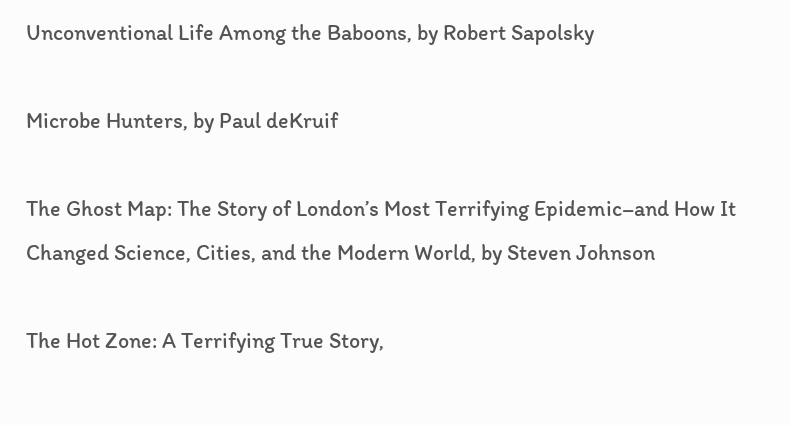Unconventional Life Among the Baboons, by Robert Sapolsky

Microbe Hunters, by Paul deKruif

The Ghost Map: The Story of London’s Most Terrifying Epidemic–and How It Changed Science, Cities, and the Modern World, by Steven Johnson

The Hot Zone: A Terrifying True Story,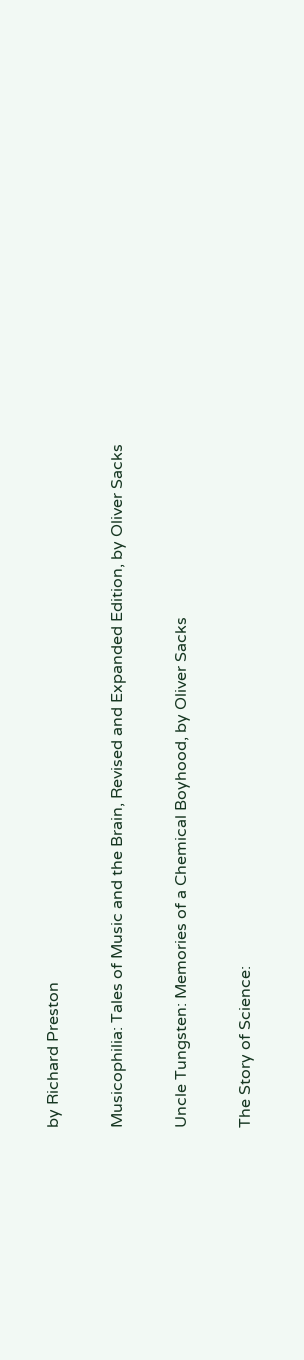by Richard Preston

Musicophilia: Tales of Music and the Brain, Revised and Expanded Edition, by Oliver Sacks

Uncle Tungsten: Memories of a Chemical Boyhood, by Oliver Sacks

The Story of Science: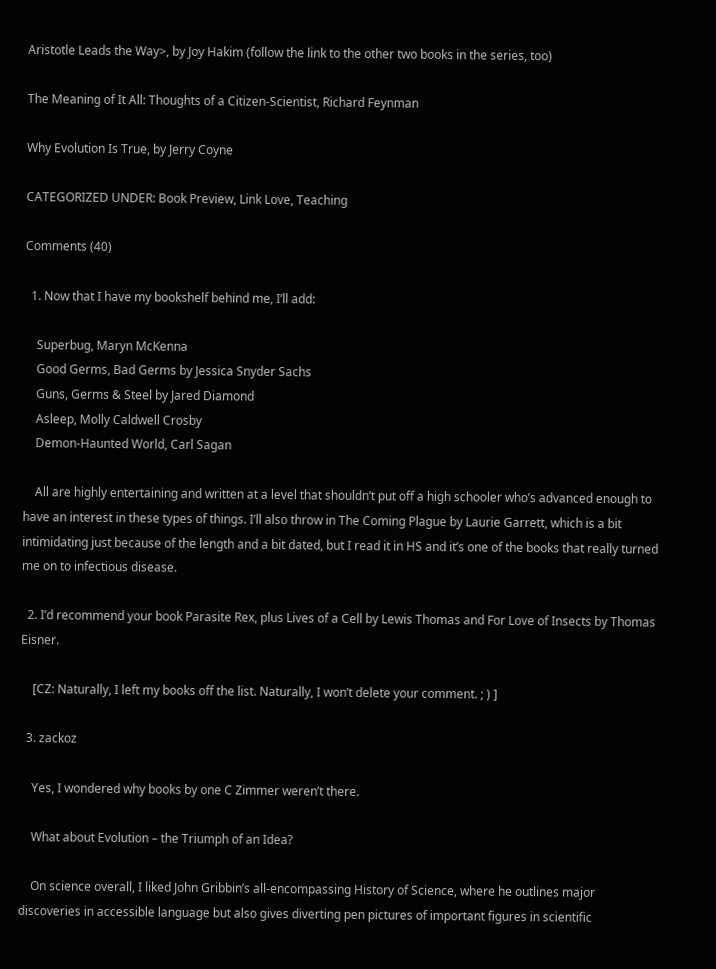Aristotle Leads the Way>, by Joy Hakim (follow the link to the other two books in the series, too)

The Meaning of It All: Thoughts of a Citizen-Scientist, Richard Feynman

Why Evolution Is True, by Jerry Coyne

CATEGORIZED UNDER: Book Preview, Link Love, Teaching

Comments (40)

  1. Now that I have my bookshelf behind me, I’ll add:

    Superbug, Maryn McKenna
    Good Germs, Bad Germs by Jessica Snyder Sachs
    Guns, Germs & Steel by Jared Diamond
    Asleep, Molly Caldwell Crosby
    Demon-Haunted World, Carl Sagan

    All are highly entertaining and written at a level that shouldn’t put off a high schooler who’s advanced enough to have an interest in these types of things. I’ll also throw in The Coming Plague by Laurie Garrett, which is a bit intimidating just because of the length and a bit dated, but I read it in HS and it’s one of the books that really turned me on to infectious disease.

  2. I’d recommend your book Parasite Rex, plus Lives of a Cell by Lewis Thomas and For Love of Insects by Thomas Eisner.

    [CZ: Naturally, I left my books off the list. Naturally, I won’t delete your comment. ; ) ]

  3. zackoz

    Yes, I wondered why books by one C Zimmer weren’t there.

    What about Evolution – the Triumph of an Idea?

    On science overall, I liked John Gribbin’s all-encompassing History of Science, where he outlines major discoveries in accessible language but also gives diverting pen pictures of important figures in scientific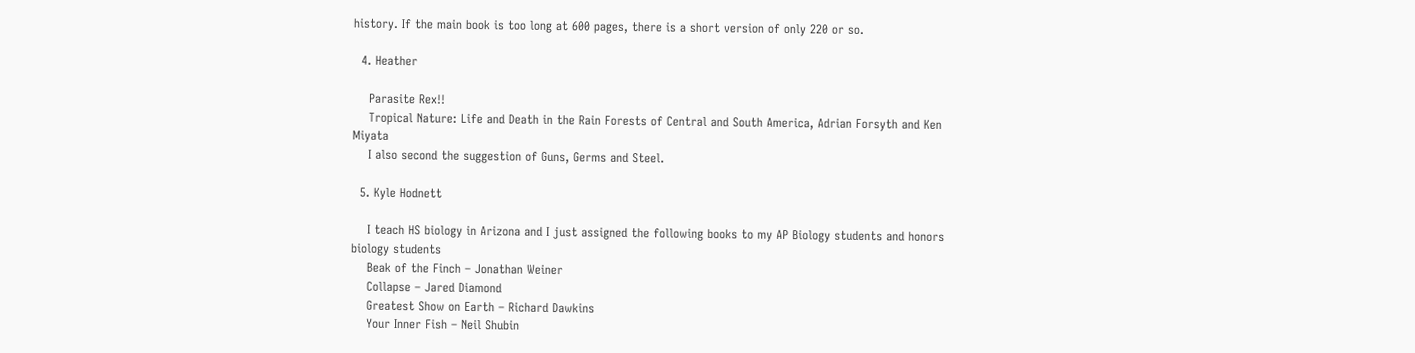history. If the main book is too long at 600 pages, there is a short version of only 220 or so.

  4. Heather

    Parasite Rex!!
    Tropical Nature: Life and Death in the Rain Forests of Central and South America, Adrian Forsyth and Ken Miyata
    I also second the suggestion of Guns, Germs and Steel.

  5. Kyle Hodnett

    I teach HS biology in Arizona and I just assigned the following books to my AP Biology students and honors biology students
    Beak of the Finch – Jonathan Weiner
    Collapse – Jared Diamond
    Greatest Show on Earth – Richard Dawkins
    Your Inner Fish – Neil Shubin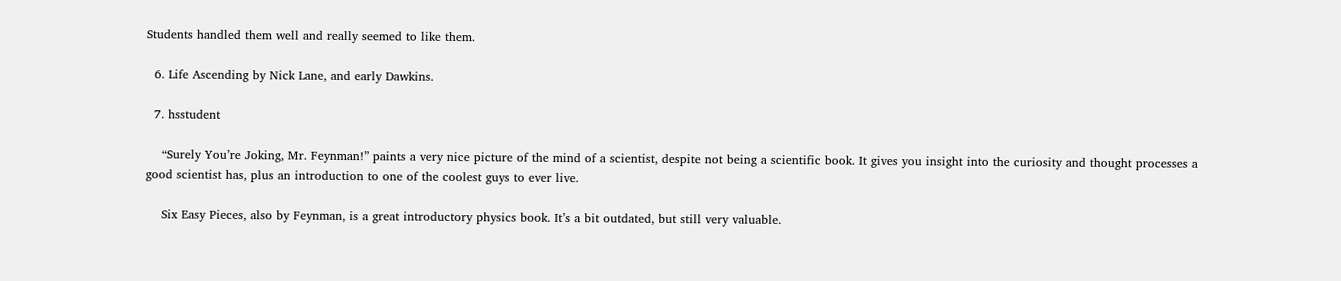Students handled them well and really seemed to like them.

  6. Life Ascending by Nick Lane, and early Dawkins.

  7. hsstudent

    “Surely You’re Joking, Mr. Feynman!” paints a very nice picture of the mind of a scientist, despite not being a scientific book. It gives you insight into the curiosity and thought processes a good scientist has, plus an introduction to one of the coolest guys to ever live.

    Six Easy Pieces, also by Feynman, is a great introductory physics book. It’s a bit outdated, but still very valuable.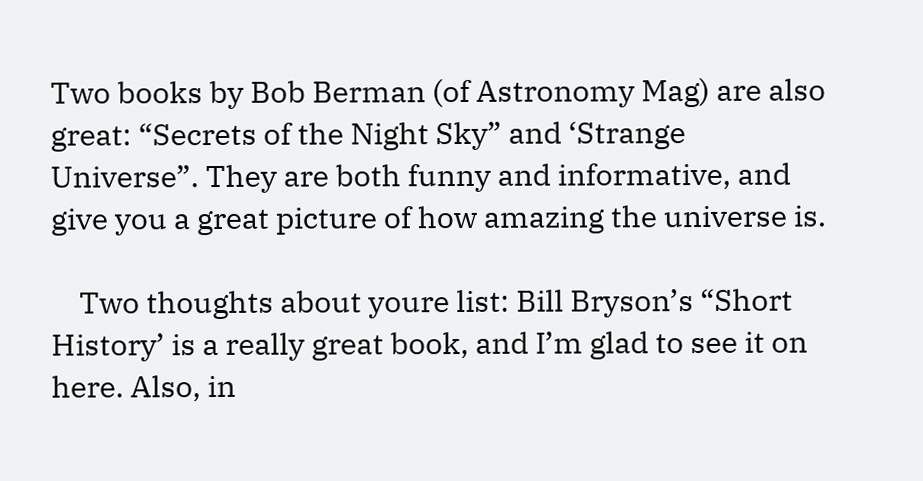Two books by Bob Berman (of Astronomy Mag) are also great: “Secrets of the Night Sky” and ‘Strange Universe”. They are both funny and informative, and give you a great picture of how amazing the universe is.

    Two thoughts about youre list: Bill Bryson’s “Short History’ is a really great book, and I’m glad to see it on here. Also, in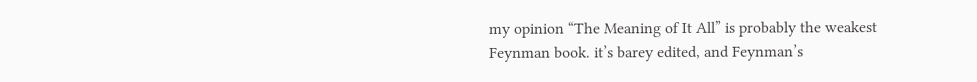my opinion “The Meaning of It All” is probably the weakest Feynman book. it’s barey edited, and Feynman’s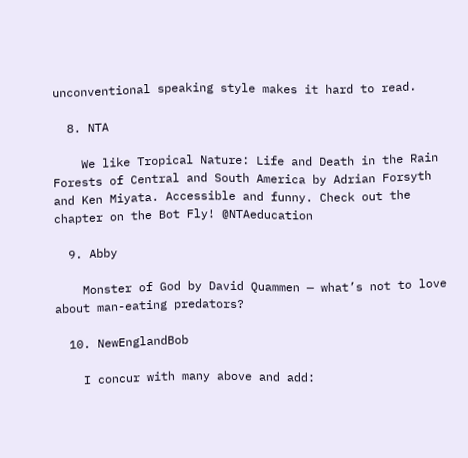unconventional speaking style makes it hard to read.

  8. NTA

    We like Tropical Nature: Life and Death in the Rain Forests of Central and South America by Adrian Forsyth and Ken Miyata. Accessible and funny. Check out the chapter on the Bot Fly! @NTAeducation

  9. Abby

    Monster of God by David Quammen — what’s not to love about man-eating predators?

  10. NewEnglandBob

    I concur with many above and add: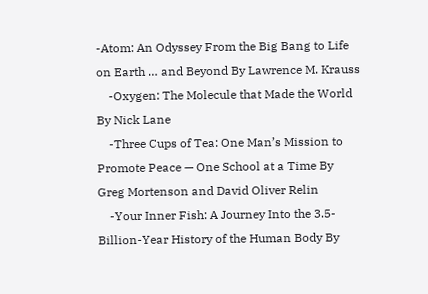-Atom: An Odyssey From the Big Bang to Life on Earth … and Beyond By Lawrence M. Krauss
    -Oxygen: The Molecule that Made the World By Nick Lane
    -Three Cups of Tea: One Man’s Mission to Promote Peace — One School at a Time By Greg Mortenson and David Oliver Relin
    -Your Inner Fish: A Journey Into the 3.5-Billion-Year History of the Human Body By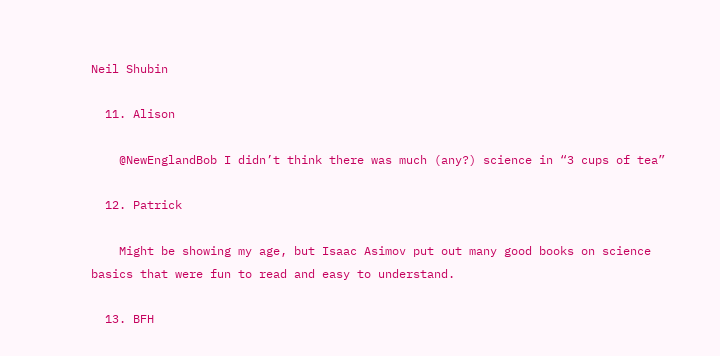Neil Shubin

  11. Alison

    @NewEnglandBob I didn’t think there was much (any?) science in “3 cups of tea”

  12. Patrick

    Might be showing my age, but Isaac Asimov put out many good books on science basics that were fun to read and easy to understand.

  13. BFH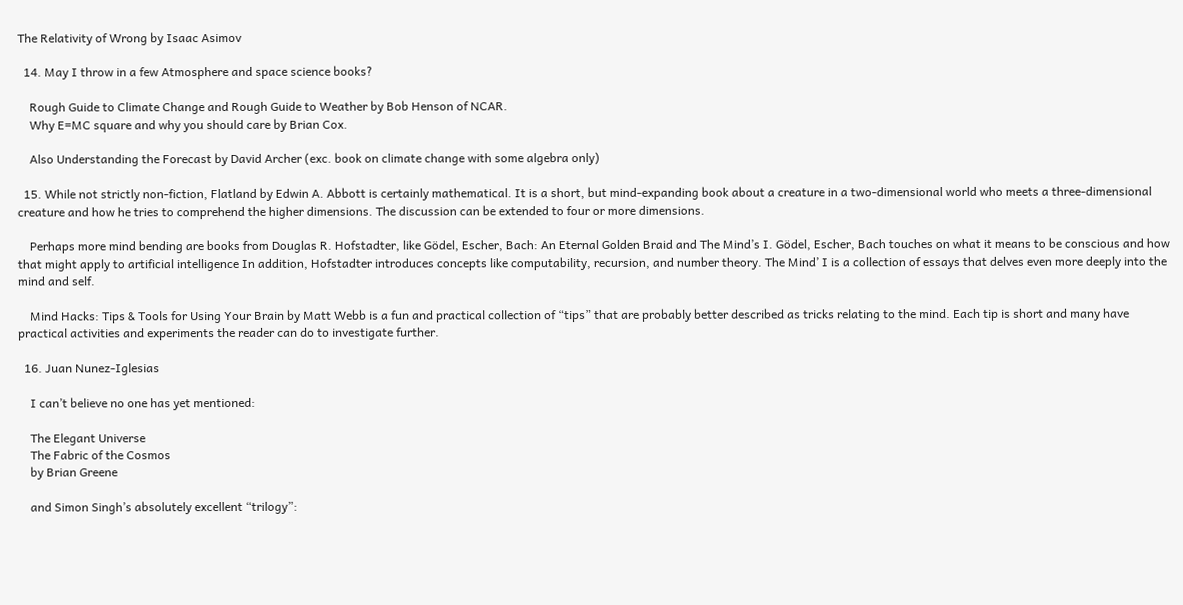The Relativity of Wrong by Isaac Asimov

  14. May I throw in a few Atmosphere and space science books?

    Rough Guide to Climate Change and Rough Guide to Weather by Bob Henson of NCAR.
    Why E=MC square and why you should care by Brian Cox.

    Also Understanding the Forecast by David Archer (exc. book on climate change with some algebra only)

  15. While not strictly non-fiction, Flatland by Edwin A. Abbott is certainly mathematical. It is a short, but mind-expanding book about a creature in a two-dimensional world who meets a three-dimensional creature and how he tries to comprehend the higher dimensions. The discussion can be extended to four or more dimensions.

    Perhaps more mind bending are books from Douglas R. Hofstadter, like Gödel, Escher, Bach: An Eternal Golden Braid and The Mind’s I. Gödel, Escher, Bach touches on what it means to be conscious and how that might apply to artificial intelligence In addition, Hofstadter introduces concepts like computability, recursion, and number theory. The Mind’ I is a collection of essays that delves even more deeply into the mind and self.

    Mind Hacks: Tips & Tools for Using Your Brain by Matt Webb is a fun and practical collection of “tips” that are probably better described as tricks relating to the mind. Each tip is short and many have practical activities and experiments the reader can do to investigate further.

  16. Juan Nunez-Iglesias

    I can’t believe no one has yet mentioned:

    The Elegant Universe
    The Fabric of the Cosmos
    by Brian Greene

    and Simon Singh’s absolutely excellent “trilogy”: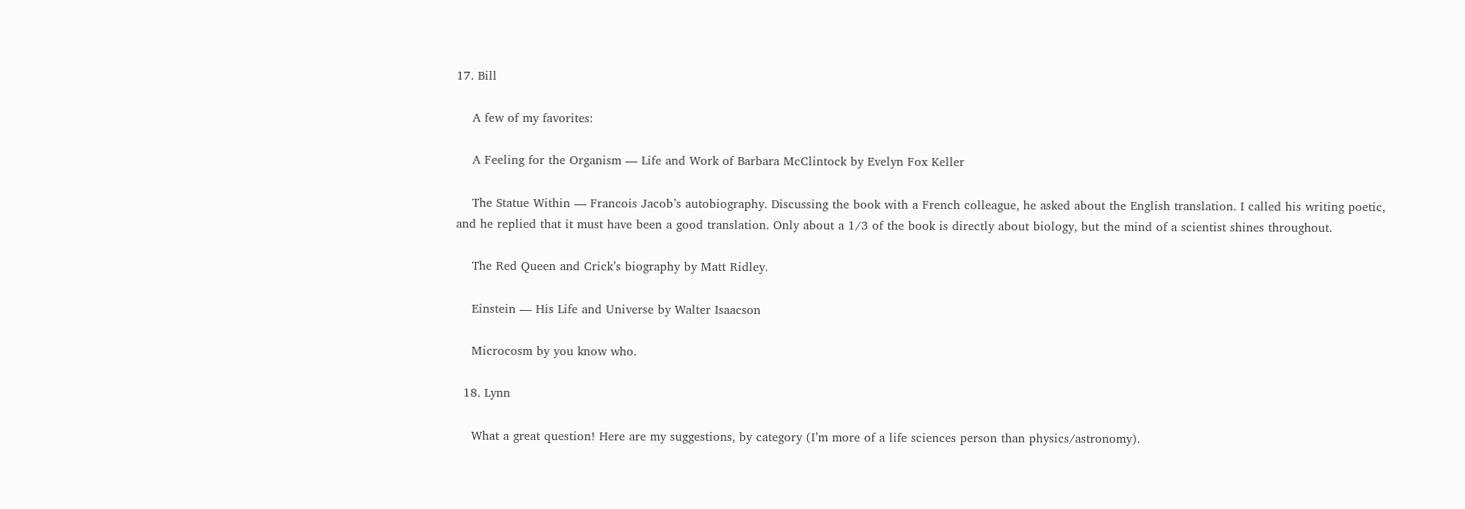17. Bill

    A few of my favorites:

    A Feeling for the Organism — Life and Work of Barbara McClintock by Evelyn Fox Keller

    The Statue Within — Francois Jacob’s autobiography. Discussing the book with a French colleague, he asked about the English translation. I called his writing poetic, and he replied that it must have been a good translation. Only about a 1/3 of the book is directly about biology, but the mind of a scientist shines throughout.

    The Red Queen and Crick’s biography by Matt Ridley.

    Einstein — His Life and Universe by Walter Isaacson

    Microcosm by you know who.

  18. Lynn

    What a great question! Here are my suggestions, by category (I’m more of a life sciences person than physics/astronomy).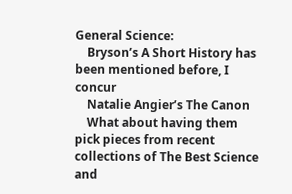General Science:
    Bryson’s A Short History has been mentioned before, I concur
    Natalie Angier’s The Canon
    What about having them pick pieces from recent collections of The Best Science and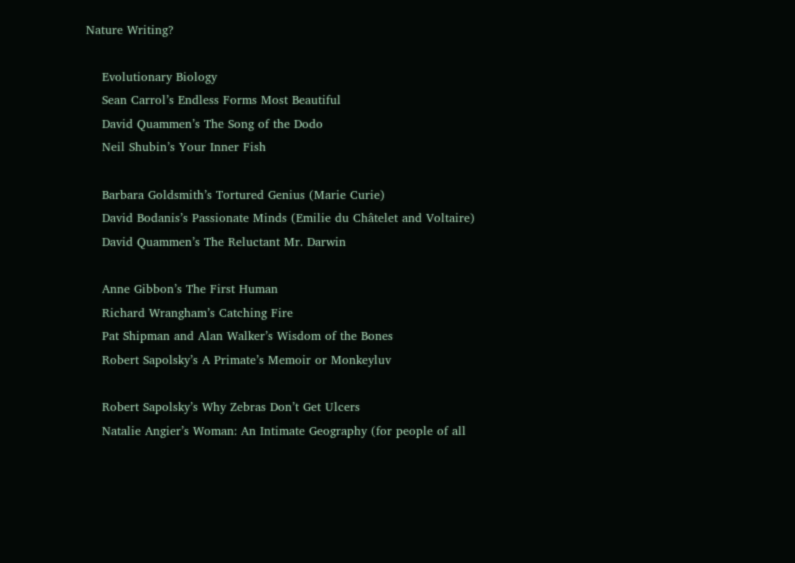Nature Writing?

    Evolutionary Biology
    Sean Carrol’s Endless Forms Most Beautiful
    David Quammen’s The Song of the Dodo
    Neil Shubin’s Your Inner Fish

    Barbara Goldsmith’s Tortured Genius (Marie Curie)
    David Bodanis’s Passionate Minds (Emilie du Châtelet and Voltaire)
    David Quammen’s The Reluctant Mr. Darwin

    Anne Gibbon’s The First Human
    Richard Wrangham’s Catching Fire
    Pat Shipman and Alan Walker’s Wisdom of the Bones
    Robert Sapolsky’s A Primate’s Memoir or Monkeyluv

    Robert Sapolsky’s Why Zebras Don’t Get Ulcers
    Natalie Angier’s Woman: An Intimate Geography (for people of all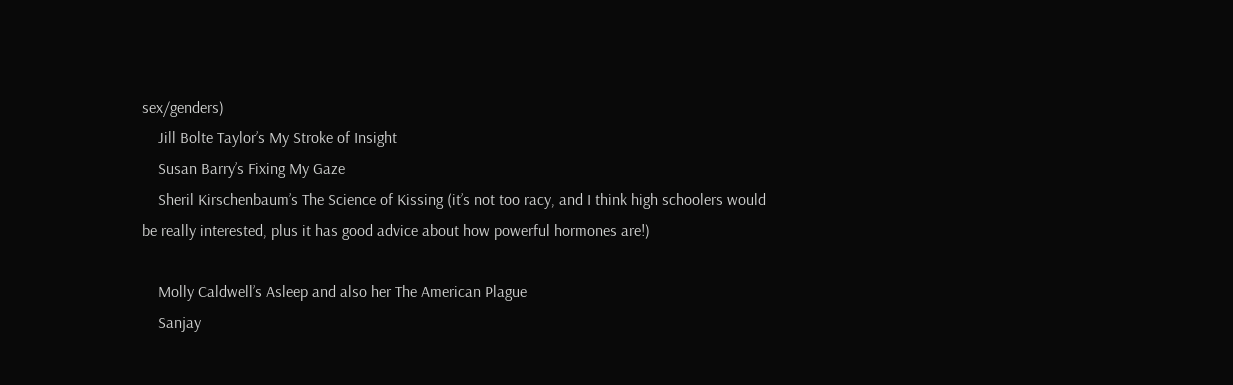sex/genders)
    Jill Bolte Taylor’s My Stroke of Insight
    Susan Barry’s Fixing My Gaze
    Sheril Kirschenbaum’s The Science of Kissing (it’s not too racy, and I think high schoolers would be really interested, plus it has good advice about how powerful hormones are!)

    Molly Caldwell’s Asleep and also her The American Plague
    Sanjay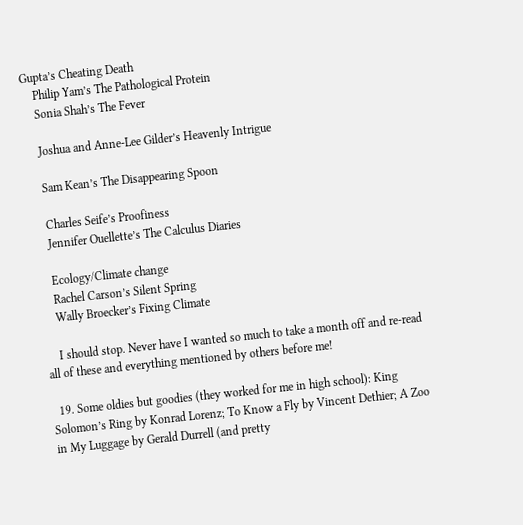Gupta’s Cheating Death
    Philip Yam’s The Pathological Protein
    Sonia Shah’s The Fever

    Joshua and Anne-Lee Gilder’s Heavenly Intrigue

    Sam Kean’s The Disappearing Spoon

    Charles Seife’s Proofiness
    Jennifer Ouellette’s The Calculus Diaries

    Ecology/Climate change
    Rachel Carson’s Silent Spring
    Wally Broecker’s Fixing Climate

    I should stop. Never have I wanted so much to take a month off and re-read all of these and everything mentioned by others before me!

  19. Some oldies but goodies (they worked for me in high school): King Solomon’s Ring by Konrad Lorenz; To Know a Fly by Vincent Dethier; A Zoo in My Luggage by Gerald Durrell (and pretty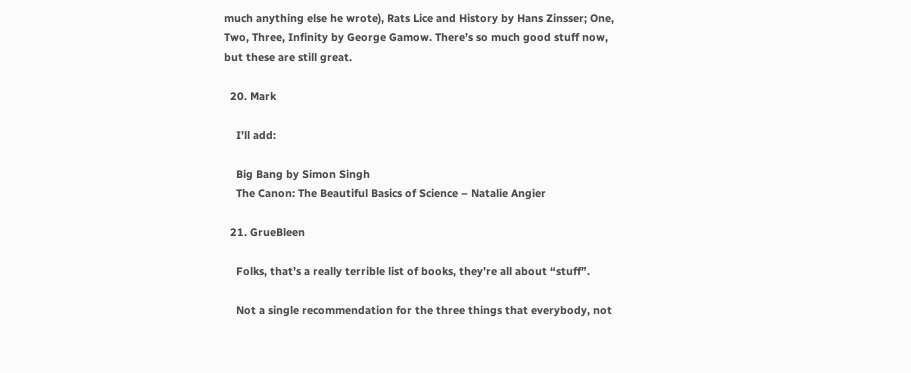much anything else he wrote), Rats Lice and History by Hans Zinsser; One, Two, Three, Infinity by George Gamow. There’s so much good stuff now, but these are still great.

  20. Mark

    I’ll add:

    Big Bang by Simon Singh
    The Canon: The Beautiful Basics of Science – Natalie Angier

  21. GrueBleen

    Folks, that’s a really terrible list of books, they’re all about “stuff”.

    Not a single recommendation for the three things that everybody, not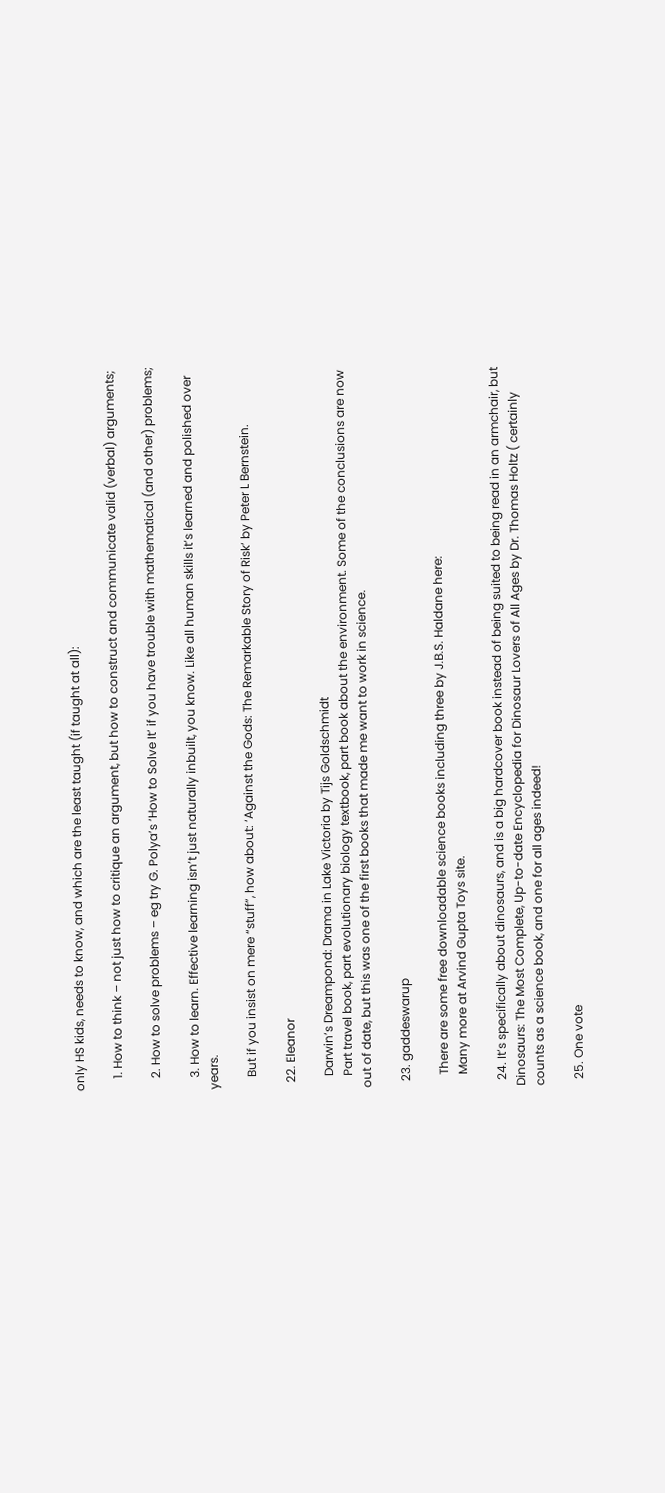only HS kids, needs to know, and which are the least taught (if taught at all):

    1. How to think – not just how to critique an argument, but how to construct and communicate valid (verbal) arguments;

    2. How to solve problems – eg try G. Polya’s ‘How to Solve It’ if you have trouble with mathematical (and other) problems;

    3. How to learn. Effective learning isn’t just naturally inbuilt, you know. Like all human skills it’s learned and polished over years.

    But if you insist on mere “stuff”, how about: ‘Against the Gods: The Remarkable Story of Risk’ by Peter L Bernstein.

  22. Eleanor

    Darwin’s Dreampond: Drama in Lake Victoria by Tijs Goldschmidt
    Part travel book, part evolutionary biology textbook, part book about the environment. Some of the conclusions are now out of date, but this was one of the first books that made me want to work in science.

  23. gaddeswarup

    There are some free downloadable science books including three by J.B.S. Haldane here:
    Many more at Arvind Gupta Toys site.

  24. It’s specifically about dinosaurs, and is a big hardcover book instead of being suited to being read in an armchair, but Dinosaurs: The Most Complete, Up-to-date Encyclopedia for Dinosaur Lovers of All Ages by Dr. Thomas Holtz ( certainly counts as a science book, and one for all ages indeed!

  25. One vote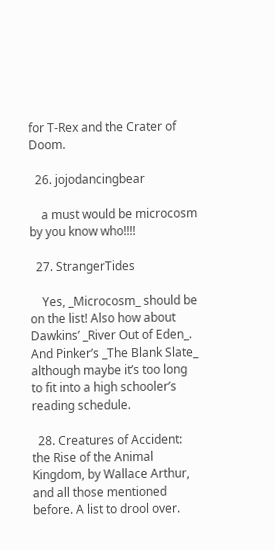for T-Rex and the Crater of Doom.

  26. jojodancingbear

    a must would be microcosm by you know who!!!!

  27. StrangerTides

    Yes, _Microcosm_ should be on the list! Also how about Dawkins’ _River Out of Eden_. And Pinker’s _The Blank Slate_ although maybe it’s too long to fit into a high schooler’s reading schedule.

  28. Creatures of Accident: the Rise of the Animal Kingdom, by Wallace Arthur, and all those mentioned before. A list to drool over.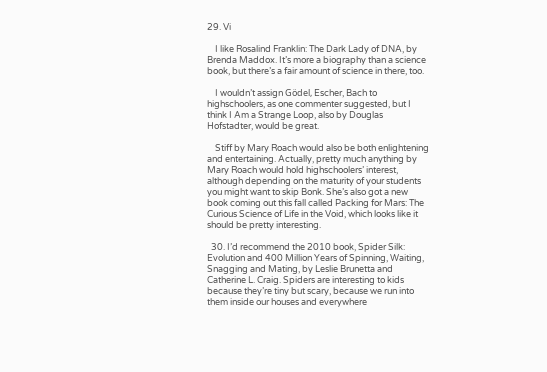29. Vi

    I like Rosalind Franklin: The Dark Lady of DNA, by Brenda Maddox. It’s more a biography than a science book, but there’s a fair amount of science in there, too.

    I wouldn’t assign Gödel, Escher, Bach to highschoolers, as one commenter suggested, but I think I Am a Strange Loop, also by Douglas Hofstadter, would be great.

    Stiff by Mary Roach would also be both enlightening and entertaining. Actually, pretty much anything by Mary Roach would hold highschoolers’ interest, although depending on the maturity of your students you might want to skip Bonk. She’s also got a new book coming out this fall called Packing for Mars: The Curious Science of Life in the Void, which looks like it should be pretty interesting.

  30. I’d recommend the 2010 book, Spider Silk: Evolution and 400 Million Years of Spinning, Waiting, Snagging and Mating, by Leslie Brunetta and Catherine L. Craig. Spiders are interesting to kids because they’re tiny but scary, because we run into them inside our houses and everywhere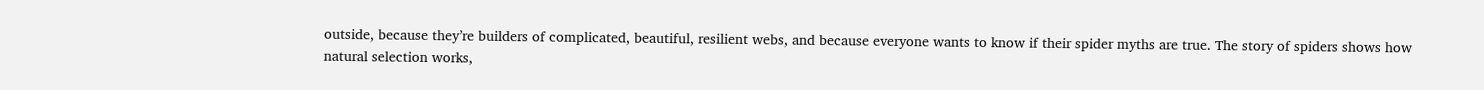outside, because they’re builders of complicated, beautiful, resilient webs, and because everyone wants to know if their spider myths are true. The story of spiders shows how natural selection works,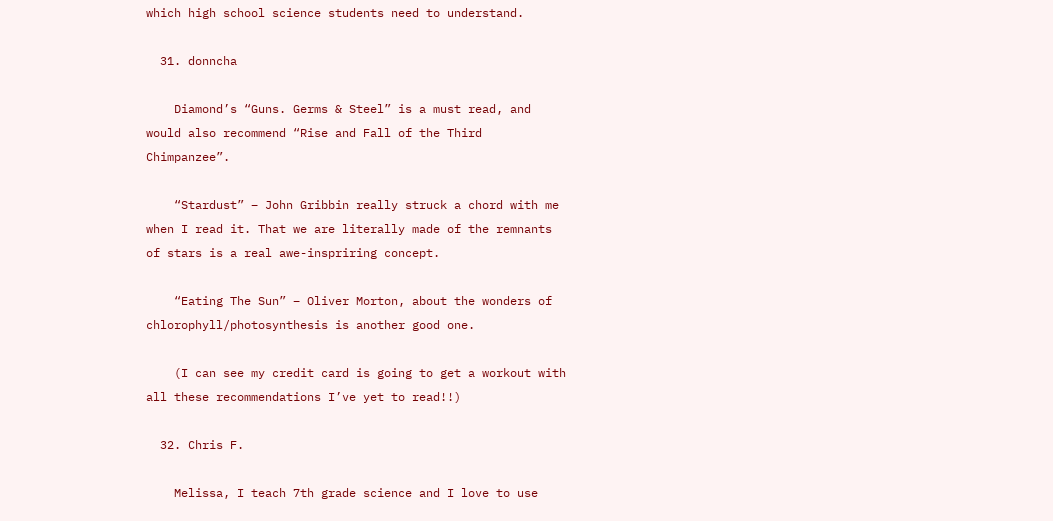which high school science students need to understand.

  31. donncha

    Diamond’s “Guns. Germs & Steel” is a must read, and would also recommend “Rise and Fall of the Third Chimpanzee”.

    “Stardust” – John Gribbin really struck a chord with me when I read it. That we are literally made of the remnants of stars is a real awe-inspriring concept.

    “Eating The Sun” – Oliver Morton, about the wonders of chlorophyll/photosynthesis is another good one.

    (I can see my credit card is going to get a workout with all these recommendations I’ve yet to read!!)

  32. Chris F.

    Melissa, I teach 7th grade science and I love to use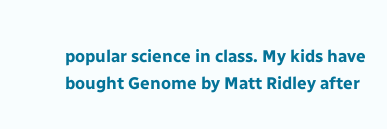popular science in class. My kids have bought Genome by Matt Ridley after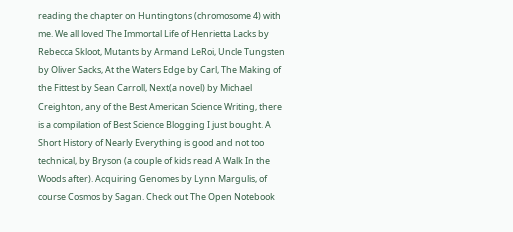reading the chapter on Huntingtons (chromosome 4) with me. We all loved The Immortal Life of Henrietta Lacks by Rebecca Skloot, Mutants by Armand LeRoi, Uncle Tungsten by Oliver Sacks, At the Waters Edge by Carl, The Making of the Fittest by Sean Carroll, Next(a novel) by Michael Creighton, any of the Best American Science Writing, there is a compilation of Best Science Blogging I just bought. A Short History of Nearly Everything is good and not too technical, by Bryson (a couple of kids read A Walk In the Woods after). Acquiring Genomes by Lynn Margulis, of course Cosmos by Sagan. Check out The Open Notebook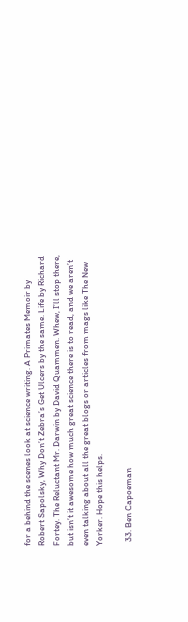for a behind the scenes look at science writing. A Primates Memoir by Robert Sapolsky, Why Don’t Zebra’s Get Ulcers by the same. Life by Richard Fortey. The Reluctant Mr. Darwin by David Quammen. Whew, I’ll stop there, but isn’t it awesome how much great science there is to read, and we aren’t even talking about all the great blogs or articles from mags like The New Yorker. Hope this helps.

  33. Ben Capoeman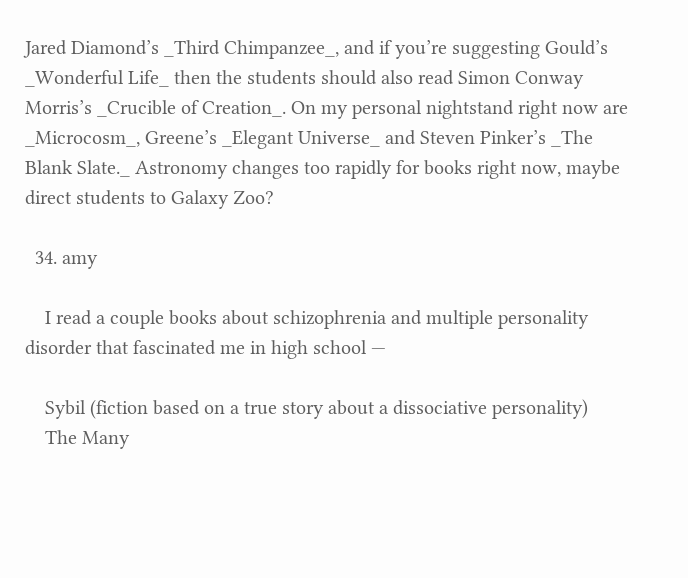Jared Diamond’s _Third Chimpanzee_, and if you’re suggesting Gould’s _Wonderful Life_ then the students should also read Simon Conway Morris’s _Crucible of Creation_. On my personal nightstand right now are _Microcosm_, Greene’s _Elegant Universe_ and Steven Pinker’s _The Blank Slate._ Astronomy changes too rapidly for books right now, maybe direct students to Galaxy Zoo?

  34. amy

    I read a couple books about schizophrenia and multiple personality disorder that fascinated me in high school —

    Sybil (fiction based on a true story about a dissociative personality)
    The Many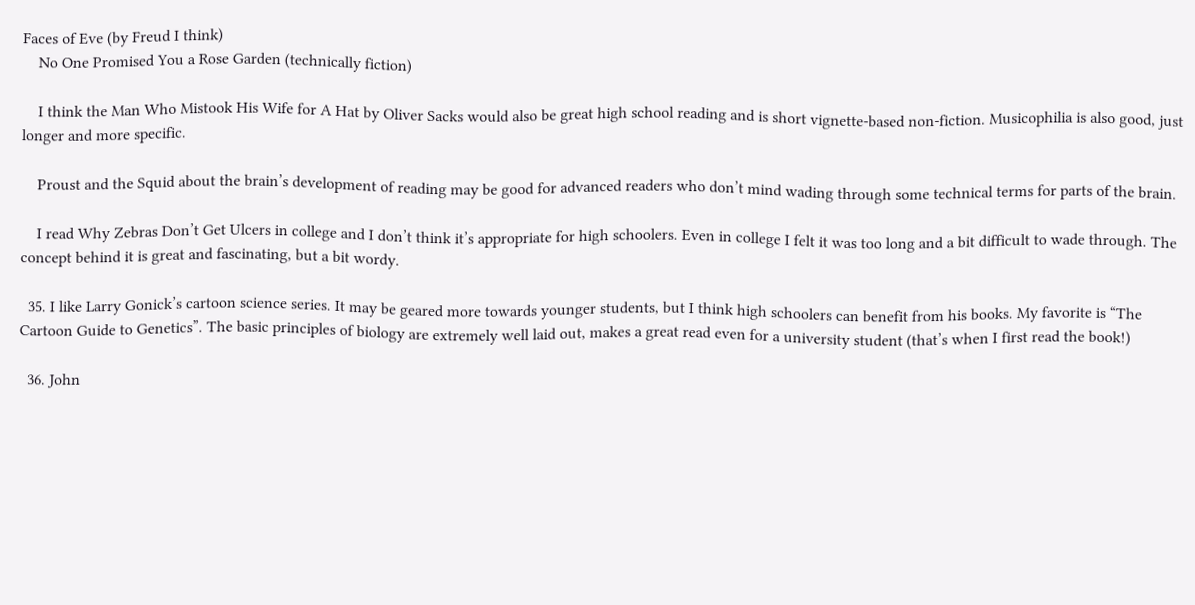Faces of Eve (by Freud I think)
    No One Promised You a Rose Garden (technically fiction)

    I think the Man Who Mistook His Wife for A Hat by Oliver Sacks would also be great high school reading and is short vignette-based non-fiction. Musicophilia is also good, just longer and more specific.

    Proust and the Squid about the brain’s development of reading may be good for advanced readers who don’t mind wading through some technical terms for parts of the brain.

    I read Why Zebras Don’t Get Ulcers in college and I don’t think it’s appropriate for high schoolers. Even in college I felt it was too long and a bit difficult to wade through. The concept behind it is great and fascinating, but a bit wordy.

  35. I like Larry Gonick’s cartoon science series. It may be geared more towards younger students, but I think high schoolers can benefit from his books. My favorite is “The Cartoon Guide to Genetics”. The basic principles of biology are extremely well laid out, makes a great read even for a university student (that’s when I first read the book!)

  36. John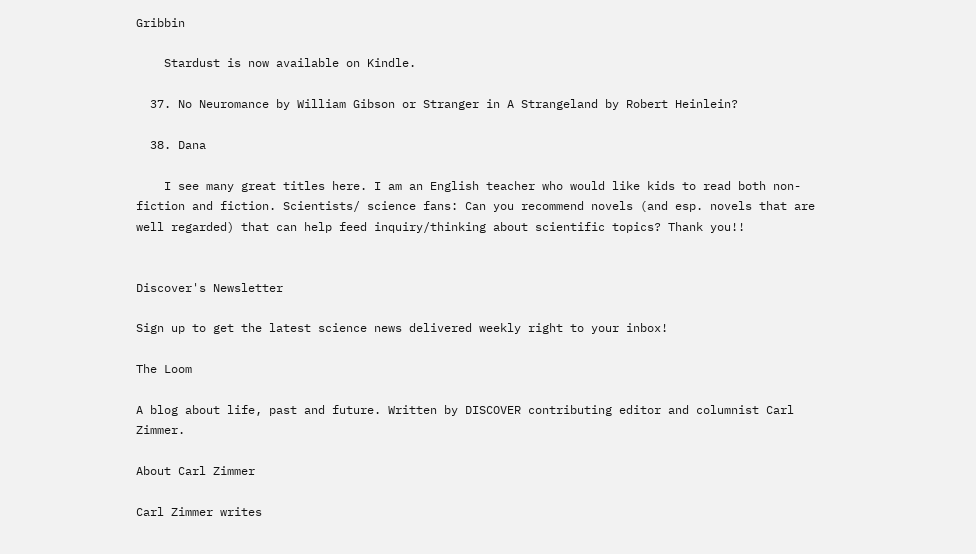Gribbin

    Stardust is now available on Kindle.

  37. No Neuromance by William Gibson or Stranger in A Strangeland by Robert Heinlein?

  38. Dana

    I see many great titles here. I am an English teacher who would like kids to read both non-fiction and fiction. Scientists/ science fans: Can you recommend novels (and esp. novels that are well regarded) that can help feed inquiry/thinking about scientific topics? Thank you!!


Discover's Newsletter

Sign up to get the latest science news delivered weekly right to your inbox!

The Loom

A blog about life, past and future. Written by DISCOVER contributing editor and columnist Carl Zimmer.

About Carl Zimmer

Carl Zimmer writes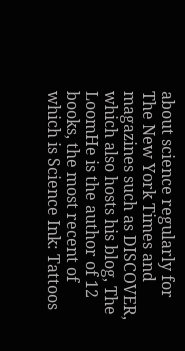about science regularly for The New York Times and magazines such as DISCOVER, which also hosts his blog, The LoomHe is the author of 12 books, the most recent of which is Science Ink: Tattoos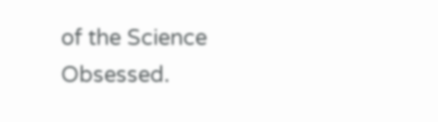of the Science Obsessed.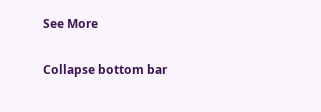See More

Collapse bottom bar